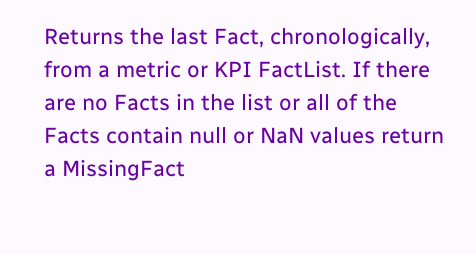Returns the last Fact, chronologically, from a metric or KPI FactList. If there are no Facts in the list or all of the Facts contain null or NaN values return a MissingFact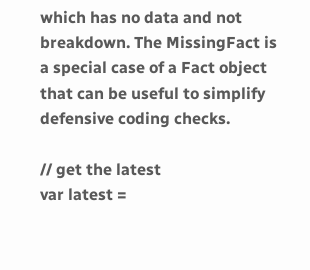which has no data and not breakdown. The MissingFact is a special case of a Fact object that can be useful to simplify defensive coding checks.

// get the latest
var latest =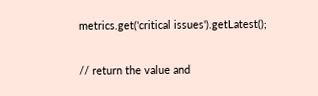metrics.get('critical issues').getLatest();

// return the value and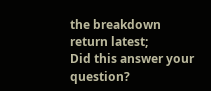the breakdown
return latest;
Did this answer your question?